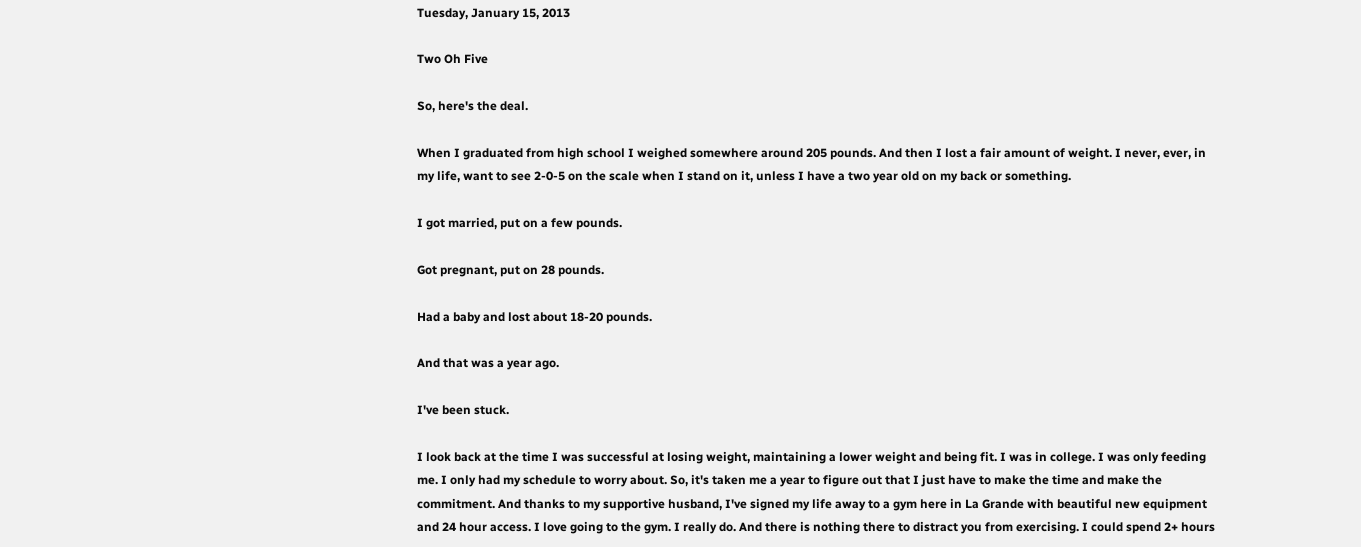Tuesday, January 15, 2013

Two Oh Five

So, here's the deal.

When I graduated from high school I weighed somewhere around 205 pounds. And then I lost a fair amount of weight. I never, ever, in my life, want to see 2-0-5 on the scale when I stand on it, unless I have a two year old on my back or something.

I got married, put on a few pounds.

Got pregnant, put on 28 pounds.

Had a baby and lost about 18-20 pounds.

And that was a year ago.

I've been stuck.

I look back at the time I was successful at losing weight, maintaining a lower weight and being fit. I was in college. I was only feeding me. I only had my schedule to worry about. So, it's taken me a year to figure out that I just have to make the time and make the commitment. And thanks to my supportive husband, I've signed my life away to a gym here in La Grande with beautiful new equipment and 24 hour access. I love going to the gym. I really do. And there is nothing there to distract you from exercising. I could spend 2+ hours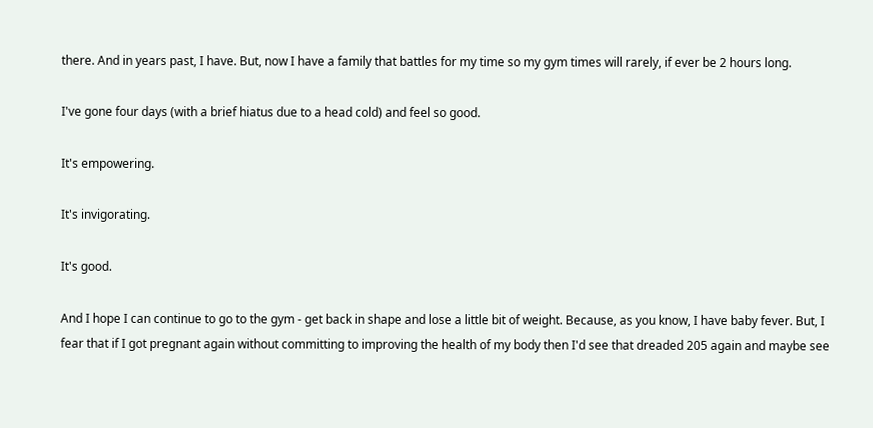there. And in years past, I have. But, now I have a family that battles for my time so my gym times will rarely, if ever be 2 hours long.

I've gone four days (with a brief hiatus due to a head cold) and feel so good.

It's empowering.

It's invigorating.

It's good.

And I hope I can continue to go to the gym - get back in shape and lose a little bit of weight. Because, as you know, I have baby fever. But, I fear that if I got pregnant again without committing to improving the health of my body then I'd see that dreaded 205 again and maybe see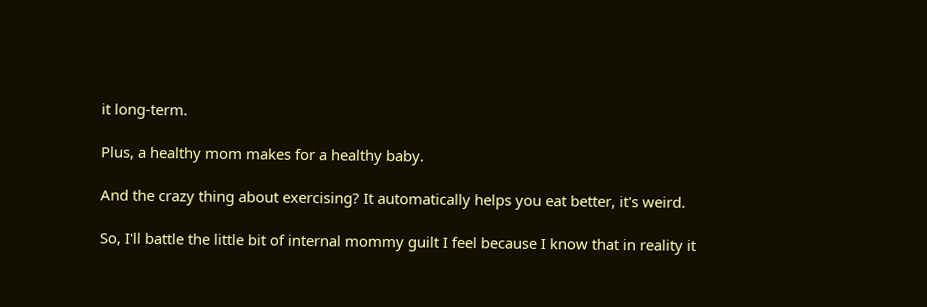it long-term.

Plus, a healthy mom makes for a healthy baby.

And the crazy thing about exercising? It automatically helps you eat better, it's weird.

So, I'll battle the little bit of internal mommy guilt I feel because I know that in reality it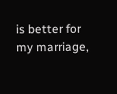is better for my marriage,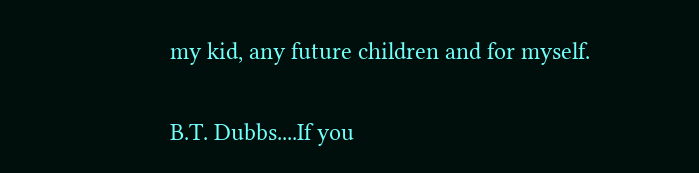my kid, any future children and for myself.

B.T. Dubbs....If you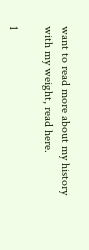want to read more about my history with my weight, read here.

1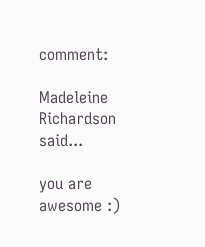comment:

Madeleine Richardson said...

you are awesome :)